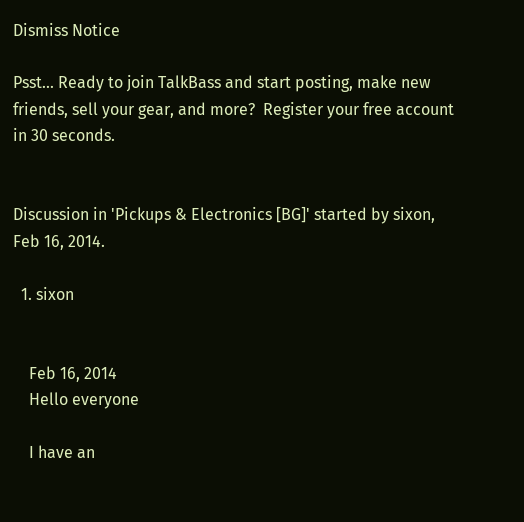Dismiss Notice

Psst... Ready to join TalkBass and start posting, make new friends, sell your gear, and more?  Register your free account in 30 seconds.


Discussion in 'Pickups & Electronics [BG]' started by sixon, Feb 16, 2014.

  1. sixon


    Feb 16, 2014
    Hello everyone

    I have an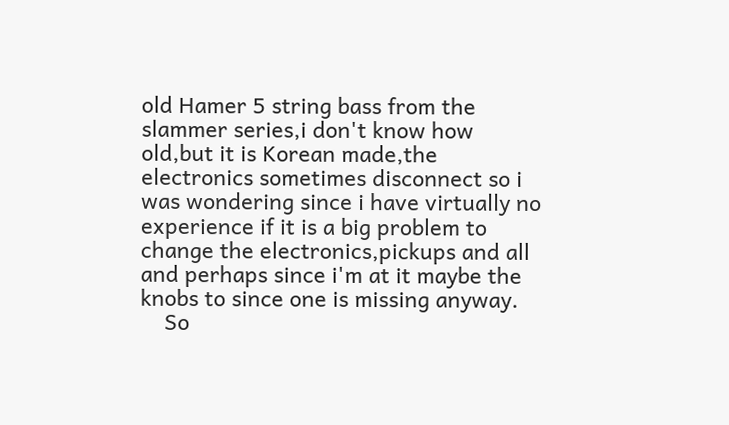old Hamer 5 string bass from the slammer series,i don't know how old,but it is Korean made,the electronics sometimes disconnect so i was wondering since i have virtually no experience if it is a big problem to change the electronics,pickups and all and perhaps since i'm at it maybe the knobs to since one is missing anyway.
    So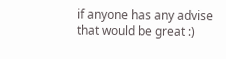if anyone has any advise that would be great :)